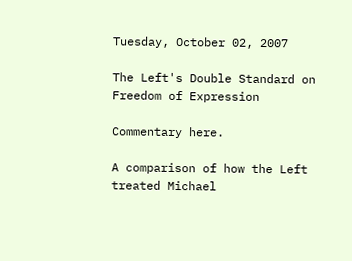Tuesday, October 02, 2007

The Left's Double Standard on Freedom of Expression

Commentary here.

A comparison of how the Left treated Michael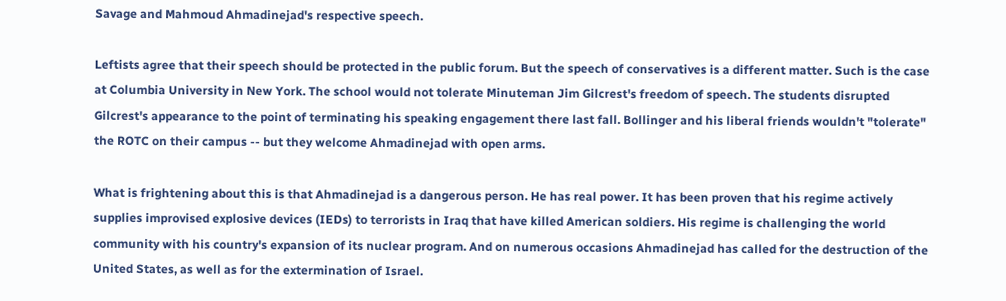Savage and Mahmoud Ahmadinejad's respective speech.

Leftists agree that their speech should be protected in the public forum. But the speech of conservatives is a different matter. Such is the case at Columbia University in New York. The school would not tolerate Minuteman Jim Gilcrest's freedom of speech. The students disrupted Gilcrest's appearance to the point of terminating his speaking engagement there last fall. Bollinger and his liberal friends wouldn't "tolerate" the ROTC on their campus -- but they welcome Ahmadinejad with open arms.

What is frightening about this is that Ahmadinejad is a dangerous person. He has real power. It has been proven that his regime actively supplies improvised explosive devices (IEDs) to terrorists in Iraq that have killed American soldiers. His regime is challenging the world community with his country's expansion of its nuclear program. And on numerous occasions Ahmadinejad has called for the destruction of the United States, as well as for the extermination of Israel.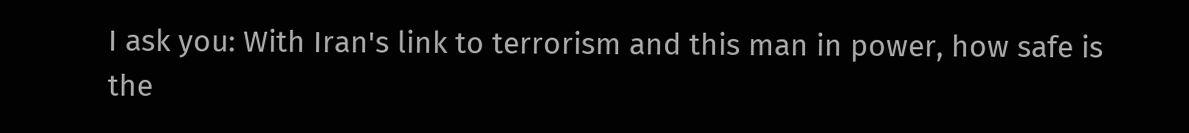I ask you: With Iran's link to terrorism and this man in power, how safe is the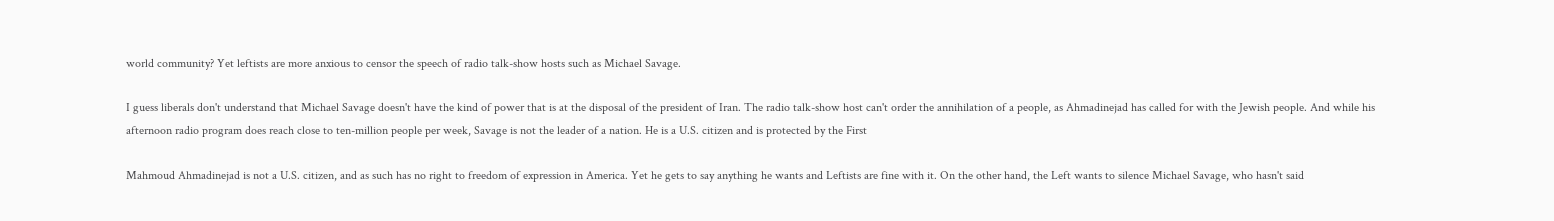world community? Yet leftists are more anxious to censor the speech of radio talk-show hosts such as Michael Savage.

I guess liberals don't understand that Michael Savage doesn't have the kind of power that is at the disposal of the president of Iran. The radio talk-show host can't order the annihilation of a people, as Ahmadinejad has called for with the Jewish people. And while his afternoon radio program does reach close to ten-million people per week, Savage is not the leader of a nation. He is a U.S. citizen and is protected by the First

Mahmoud Ahmadinejad is not a U.S. citizen, and as such has no right to freedom of expression in America. Yet he gets to say anything he wants and Leftists are fine with it. On the other hand, the Left wants to silence Michael Savage, who hasn't said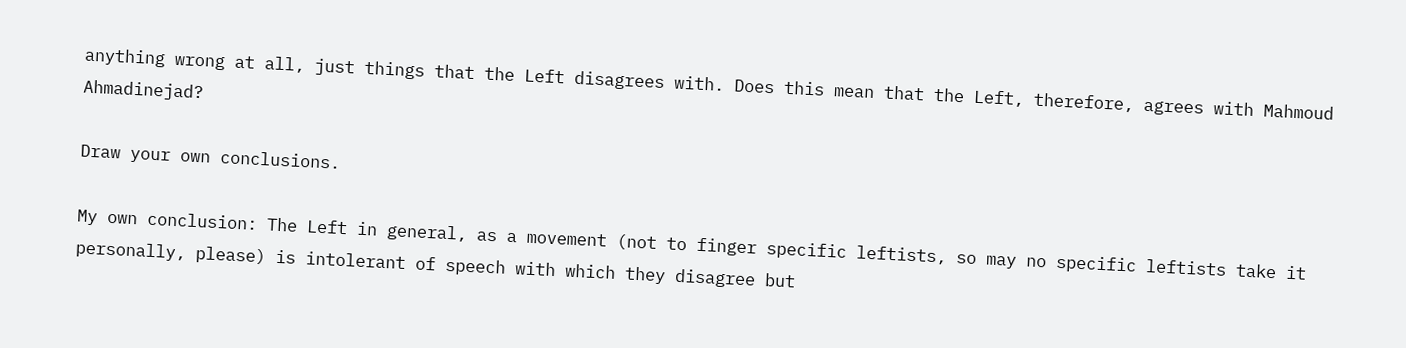anything wrong at all, just things that the Left disagrees with. Does this mean that the Left, therefore, agrees with Mahmoud Ahmadinejad?

Draw your own conclusions.

My own conclusion: The Left in general, as a movement (not to finger specific leftists, so may no specific leftists take it personally, please) is intolerant of speech with which they disagree but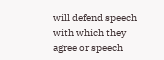will defend speech with which they agree or speech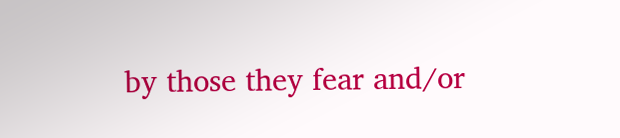by those they fear and/or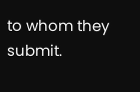to whom they submit.